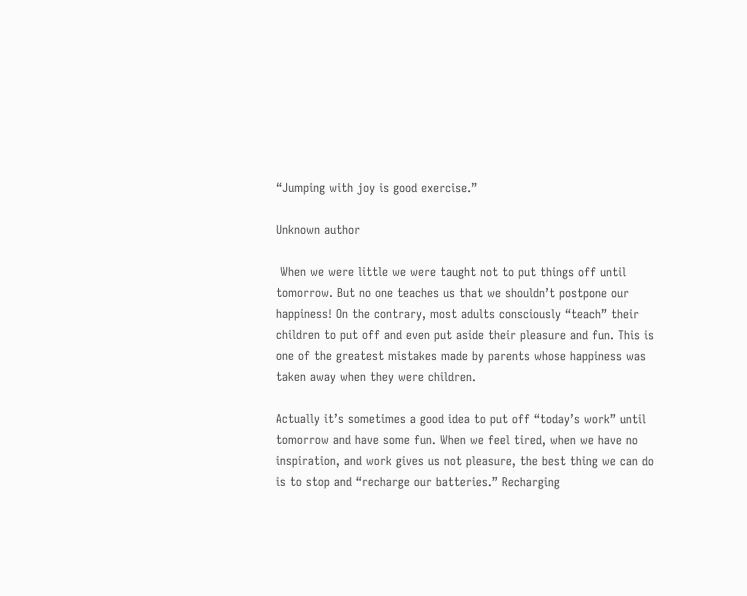“Jumping with joy is good exercise.”

Unknown author

 When we were little we were taught not to put things off until tomorrow. But no one teaches us that we shouldn’t postpone our happiness! On the contrary, most adults consciously “teach” their children to put off and even put aside their pleasure and fun. This is one of the greatest mistakes made by parents whose happiness was taken away when they were children.

Actually it’s sometimes a good idea to put off “today’s work” until tomorrow and have some fun. When we feel tired, when we have no inspiration, and work gives us not pleasure, the best thing we can do is to stop and “recharge our batteries.” Recharging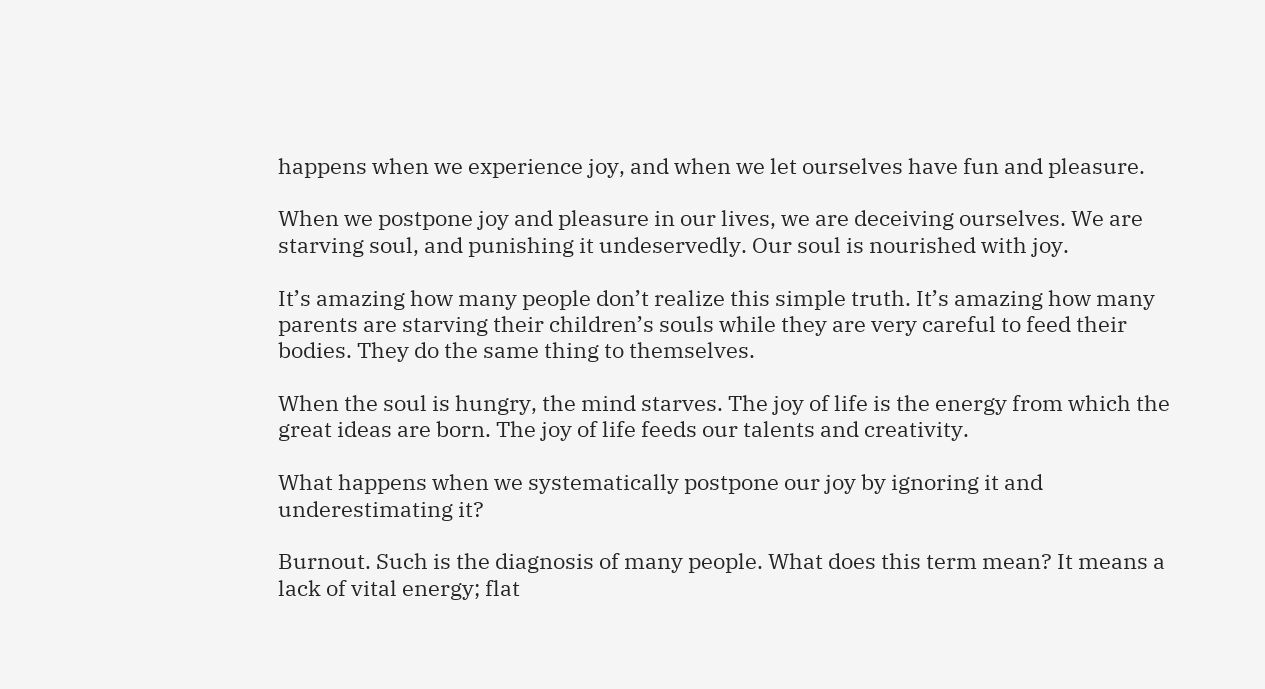happens when we experience joy, and when we let ourselves have fun and pleasure.

When we postpone joy and pleasure in our lives, we are deceiving ourselves. We are starving soul, and punishing it undeservedly. Our soul is nourished with joy.

It’s amazing how many people don’t realize this simple truth. It’s amazing how many parents are starving their children’s souls while they are very careful to feed their bodies. They do the same thing to themselves.

When the soul is hungry, the mind starves. The joy of life is the energy from which the great ideas are born. The joy of life feeds our talents and creativity.

What happens when we systematically postpone our joy by ignoring it and underestimating it?

Burnout. Such is the diagnosis of many people. What does this term mean? It means a lack of vital energy; flat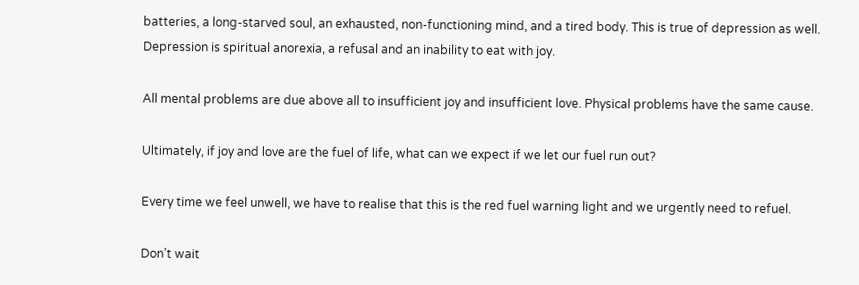batteries, a long-starved soul, an exhausted, non-functioning mind, and a tired body. This is true of depression as well. Depression is spiritual anorexia, a refusal and an inability to eat with joy.

All mental problems are due above all to insufficient joy and insufficient love. Physical problems have the same cause.

Ultimately, if joy and love are the fuel of life, what can we expect if we let our fuel run out?

Every time we feel unwell, we have to realise that this is the red fuel warning light and we urgently need to refuel.

Don’t wait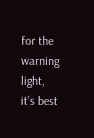for the warning light, it’s best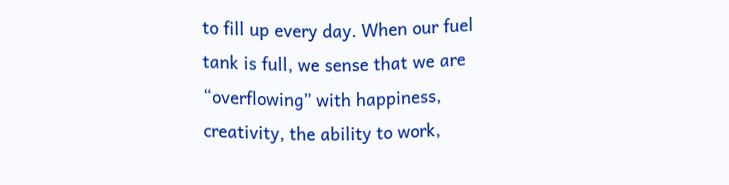to fill up every day. When our fuel tank is full, we sense that we are “overflowing” with happiness, creativity, the ability to work,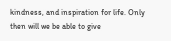kindness, and inspiration for life. Only then will we be able to give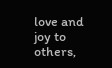love and joy to others,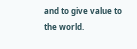and to give value to the world.